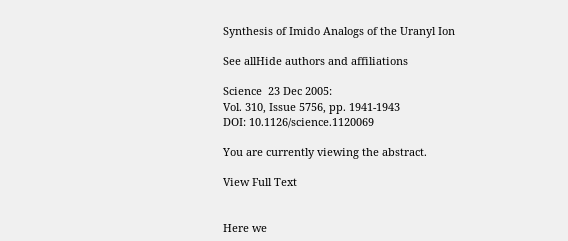Synthesis of Imido Analogs of the Uranyl Ion

See allHide authors and affiliations

Science  23 Dec 2005:
Vol. 310, Issue 5756, pp. 1941-1943
DOI: 10.1126/science.1120069

You are currently viewing the abstract.

View Full Text


Here we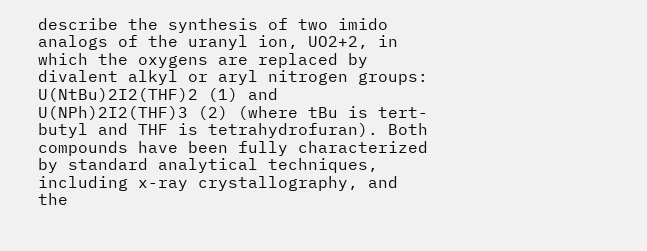describe the synthesis of two imido analogs of the uranyl ion, UO2+2, in which the oxygens are replaced by divalent alkyl or aryl nitrogen groups: U(NtBu)2I2(THF)2 (1) and U(NPh)2I2(THF)3 (2) (where tBu is tert-butyl and THF is tetrahydrofuran). Both compounds have been fully characterized by standard analytical techniques, including x-ray crystallography, and the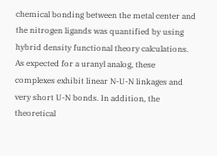chemical bonding between the metal center and the nitrogen ligands was quantified by using hybrid density functional theory calculations. As expected for a uranyl analog, these complexes exhibit linear N-U-N linkages and very short U-N bonds. In addition, the theoretical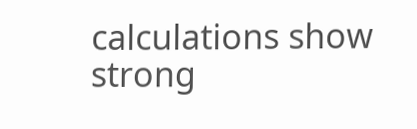calculations show strong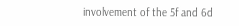involvement of the 5f and 6d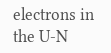electrons in the U-N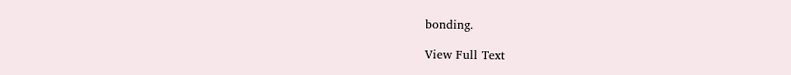bonding.

View Full Text